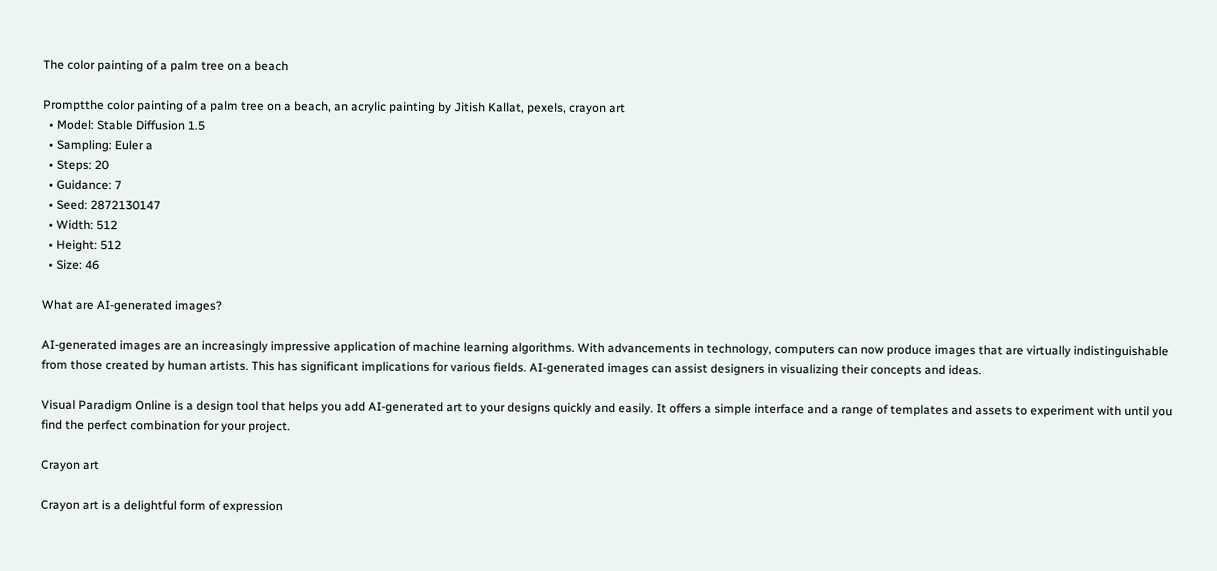The color painting of a palm tree on a beach

Promptthe color painting of a palm tree on a beach, an acrylic painting by Jitish Kallat, pexels, crayon art
  • Model: Stable Diffusion 1.5
  • Sampling: Euler a
  • Steps: 20
  • Guidance: 7
  • Seed: 2872130147
  • Width: 512
  • Height: 512
  • Size: 46

What are AI-generated images?

AI-generated images are an increasingly impressive application of machine learning algorithms. With advancements in technology, computers can now produce images that are virtually indistinguishable from those created by human artists. This has significant implications for various fields. AI-generated images can assist designers in visualizing their concepts and ideas.

Visual Paradigm Online is a design tool that helps you add AI-generated art to your designs quickly and easily. It offers a simple interface and a range of templates and assets to experiment with until you find the perfect combination for your project.

Crayon art

Crayon art is a delightful form of expression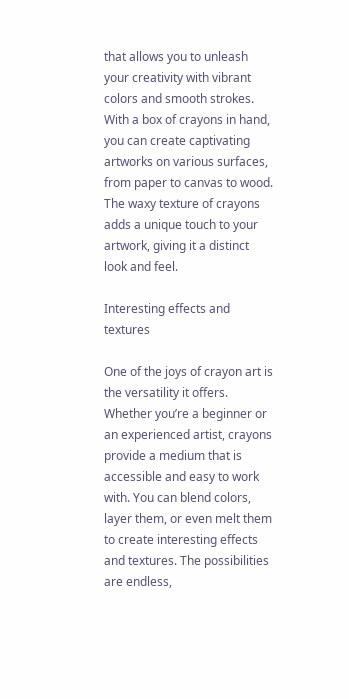that allows you to unleash your creativity with vibrant colors and smooth strokes. With a box of crayons in hand, you can create captivating artworks on various surfaces, from paper to canvas to wood. The waxy texture of crayons adds a unique touch to your artwork, giving it a distinct look and feel.

Interesting effects and textures

One of the joys of crayon art is the versatility it offers. Whether you’re a beginner or an experienced artist, crayons provide a medium that is accessible and easy to work with. You can blend colors, layer them, or even melt them to create interesting effects and textures. The possibilities are endless,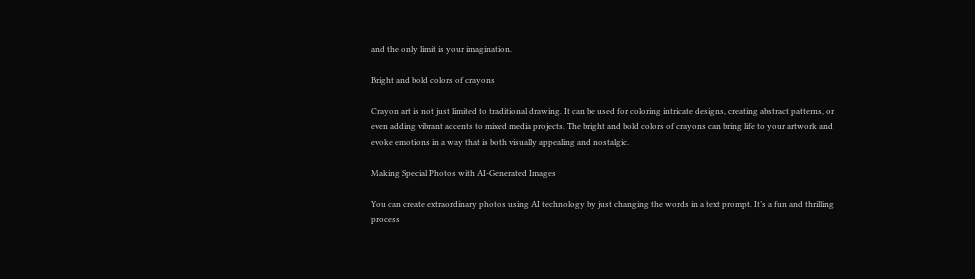and the only limit is your imagination.

Bright and bold colors of crayons

Crayon art is not just limited to traditional drawing. It can be used for coloring intricate designs, creating abstract patterns, or even adding vibrant accents to mixed media projects. The bright and bold colors of crayons can bring life to your artwork and evoke emotions in a way that is both visually appealing and nostalgic.

Making Special Photos with AI-Generated Images

You can create extraordinary photos using AI technology by just changing the words in a text prompt. It’s a fun and thrilling process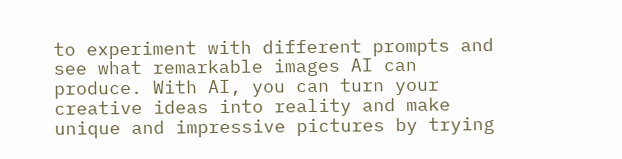to experiment with different prompts and see what remarkable images AI can produce. With AI, you can turn your creative ideas into reality and make unique and impressive pictures by trying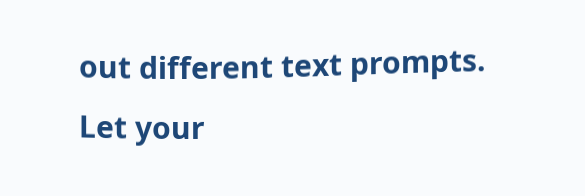out different text prompts. Let your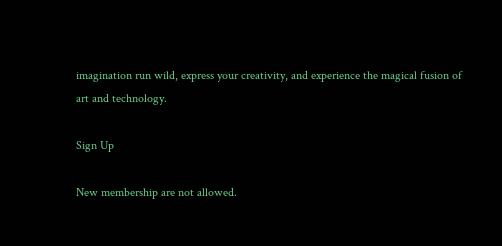imagination run wild, express your creativity, and experience the magical fusion of art and technology.

Sign Up

New membership are not allowed.